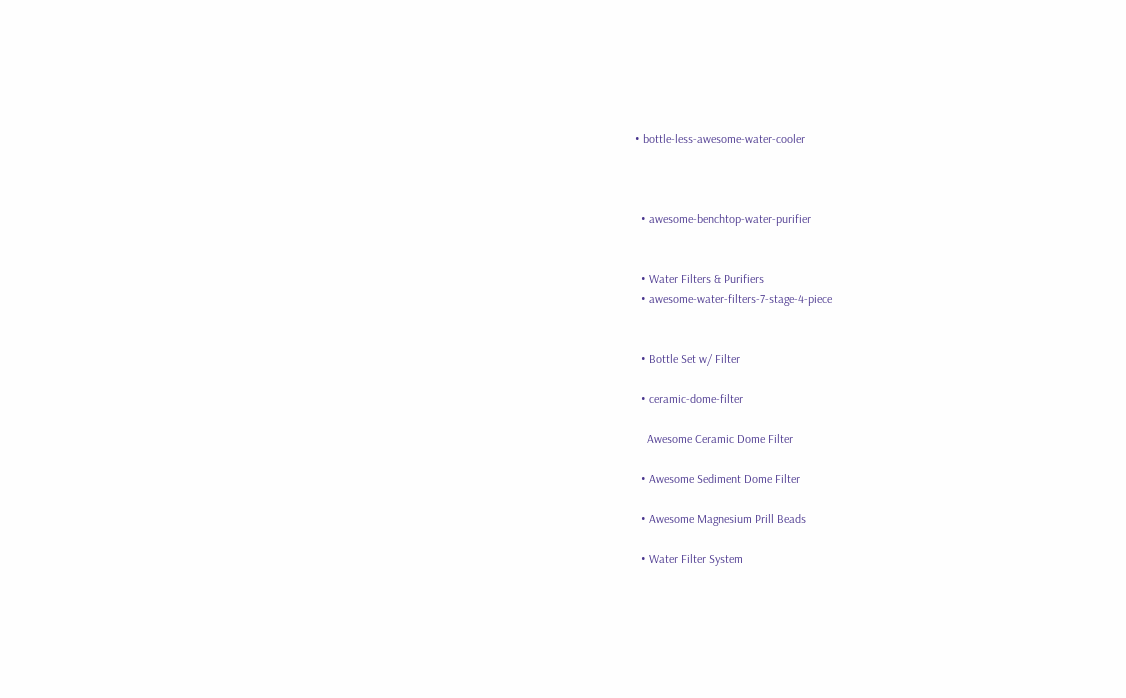• bottle-less-awesome-water-cooler



  • awesome-benchtop-water-purifier


  • Water Filters & Purifiers
  • awesome-water-filters-7-stage-4-piece


  • Bottle Set w/ Filter

  • ceramic-dome-filter

    Awesome Ceramic Dome Filter

  • Awesome Sediment Dome Filter

  • Awesome Magnesium Prill Beads

  • Water Filter System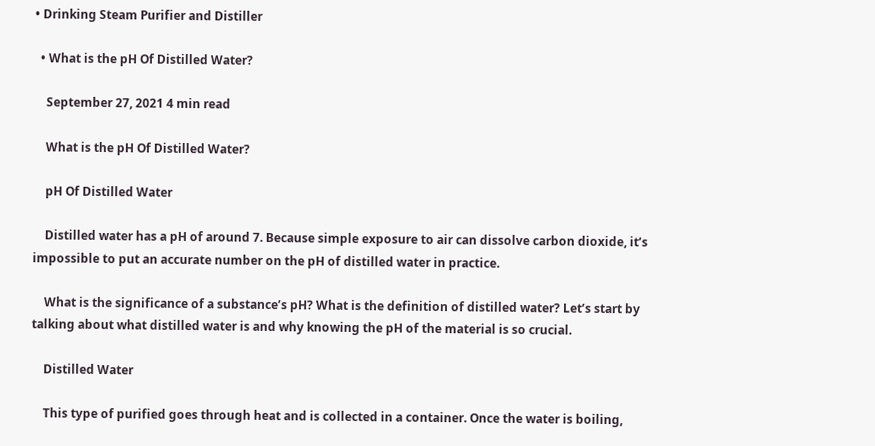• Drinking Steam Purifier and Distiller

  • What is the pH Of Distilled Water?

    September 27, 2021 4 min read

    What is the pH Of Distilled Water?

    pH Of Distilled Water

    Distilled water has a pH of around 7. Because simple exposure to air can dissolve carbon dioxide, it’s impossible to put an accurate number on the pH of distilled water in practice.

    What is the significance of a substance’s pH? What is the definition of distilled water? Let’s start by talking about what distilled water is and why knowing the pH of the material is so crucial.

    Distilled Water

    This type of purified goes through heat and is collected in a container. Once the water is boiling,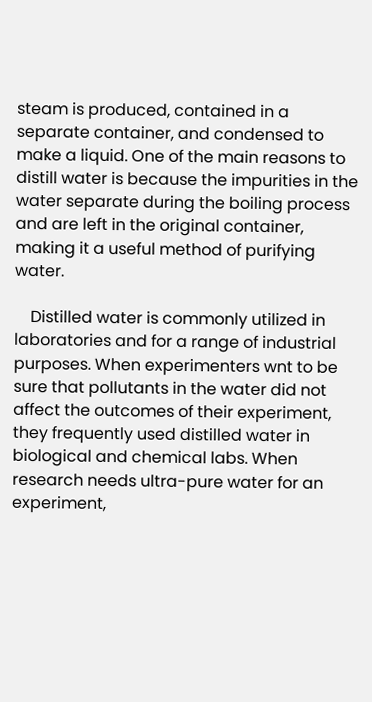steam is produced, contained in a separate container, and condensed to make a liquid. One of the main reasons to distill water is because the impurities in the water separate during the boiling process and are left in the original container, making it a useful method of purifying water.

    Distilled water is commonly utilized in laboratories and for a range of industrial purposes. When experimenters wnt to be sure that pollutants in the water did not affect the outcomes of their experiment, they frequently used distilled water in biological and chemical labs. When research needs ultra-pure water for an experiment,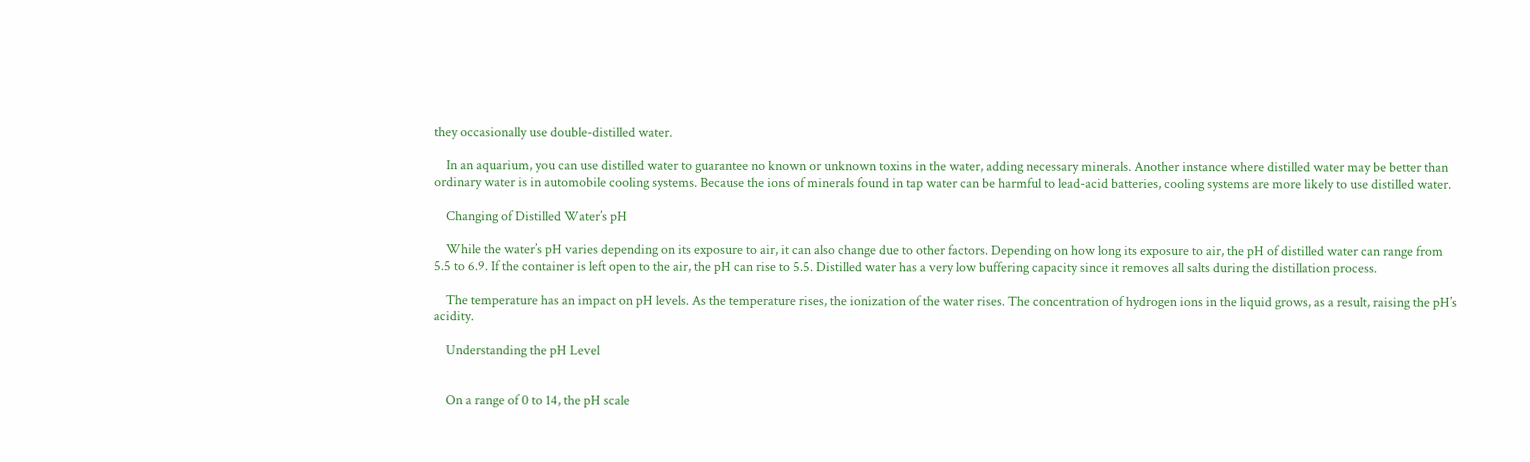they occasionally use double-distilled water.

    In an aquarium, you can use distilled water to guarantee no known or unknown toxins in the water, adding necessary minerals. Another instance where distilled water may be better than ordinary water is in automobile cooling systems. Because the ions of minerals found in tap water can be harmful to lead-acid batteries, cooling systems are more likely to use distilled water.

    Changing of Distilled Water’s pH

    While the water’s pH varies depending on its exposure to air, it can also change due to other factors. Depending on how long its exposure to air, the pH of distilled water can range from 5.5 to 6.9. If the container is left open to the air, the pH can rise to 5.5. Distilled water has a very low buffering capacity since it removes all salts during the distillation process.

    The temperature has an impact on pH levels. As the temperature rises, the ionization of the water rises. The concentration of hydrogen ions in the liquid grows, as a result, raising the pH’s acidity.

    Understanding the pH Level


    On a range of 0 to 14, the pH scale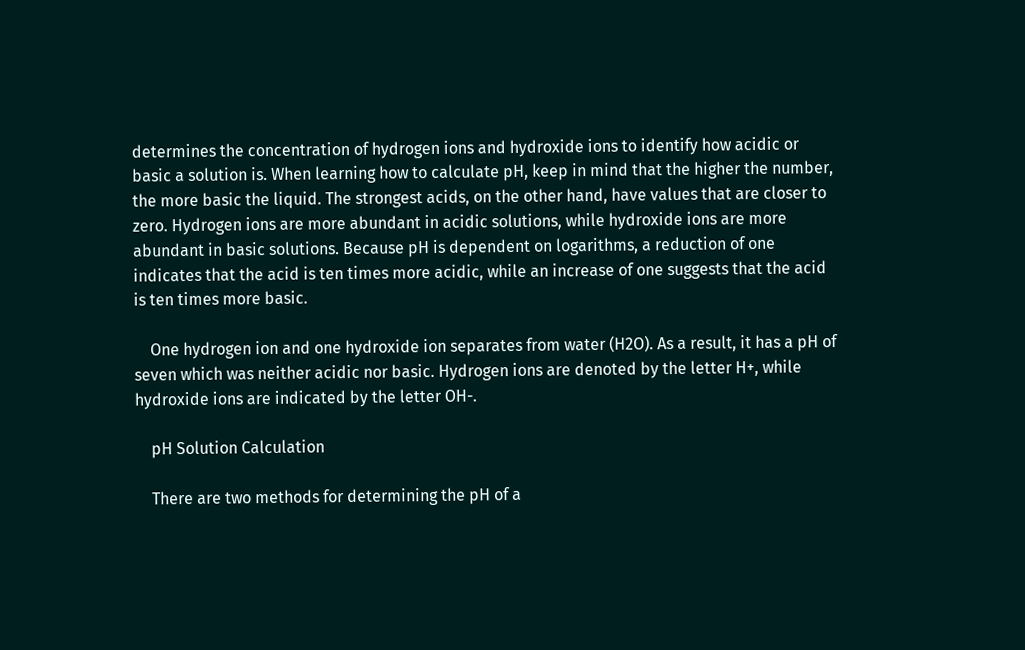determines the concentration of hydrogen ions and hydroxide ions to identify how acidic or basic a solution is. When learning how to calculate pH, keep in mind that the higher the number, the more basic the liquid. The strongest acids, on the other hand, have values that are closer to zero. Hydrogen ions are more abundant in acidic solutions, while hydroxide ions are more abundant in basic solutions. Because pH is dependent on logarithms, a reduction of one indicates that the acid is ten times more acidic, while an increase of one suggests that the acid is ten times more basic.

    One hydrogen ion and one hydroxide ion separates from water (H2O). As a result, it has a pH of seven which was neither acidic nor basic. Hydrogen ions are denoted by the letter H+, while hydroxide ions are indicated by the letter OH-.

    pH Solution Calculation

    There are two methods for determining the pH of a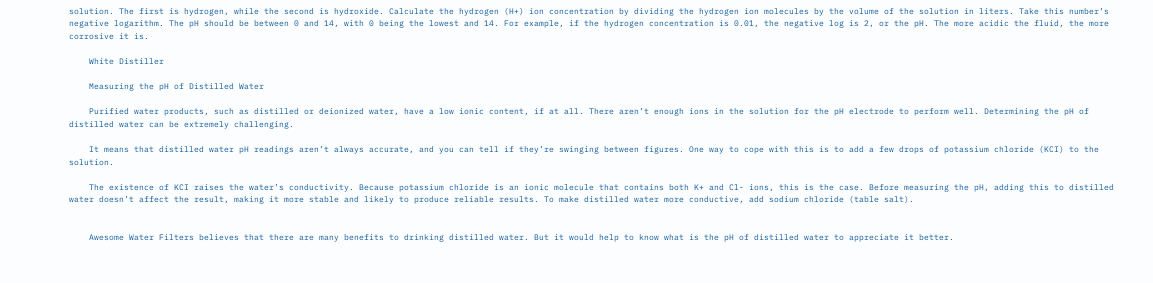solution. The first is hydrogen, while the second is hydroxide. Calculate the hydrogen (H+) ion concentration by dividing the hydrogen ion molecules by the volume of the solution in liters. Take this number’s negative logarithm. The pH should be between 0 and 14, with 0 being the lowest and 14. For example, if the hydrogen concentration is 0.01, the negative log is 2, or the pH. The more acidic the fluid, the more corrosive it is.

    White Distiller

    Measuring the pH of Distilled Water

    Purified water products, such as distilled or deionized water, have a low ionic content, if at all. There aren’t enough ions in the solution for the pH electrode to perform well. Determining the pH of distilled water can be extremely challenging.

    It means that distilled water pH readings aren’t always accurate, and you can tell if they’re swinging between figures. One way to cope with this is to add a few drops of potassium chloride (KCI) to the solution.

    The existence of KCI raises the water’s conductivity. Because potassium chloride is an ionic molecule that contains both K+ and Cl- ions, this is the case. Before measuring the pH, adding this to distilled water doesn’t affect the result, making it more stable and likely to produce reliable results. To make distilled water more conductive, add sodium chloride (table salt).


    Awesome Water Filters believes that there are many benefits to drinking distilled water. But it would help to know what is the pH of distilled water to appreciate it better.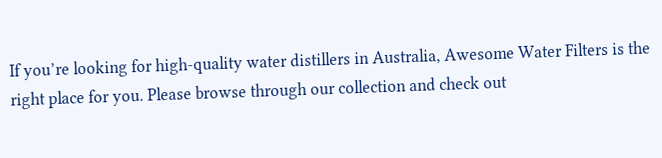If you’re looking for high-quality water distillers in Australia, Awesome Water Filters is the right place for you. Please browse through our collection and check out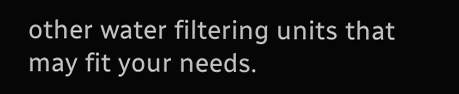other water filtering units that may fit your needs.